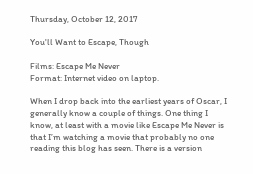Thursday, October 12, 2017

You'll Want to Escape, Though

Films: Escape Me Never
Format: Internet video on laptop.

When I drop back into the earliest years of Oscar, I generally know a couple of things. One thing I know, at least with a movie like Escape Me Never is that I’m watching a movie that probably no one reading this blog has seen. There is a version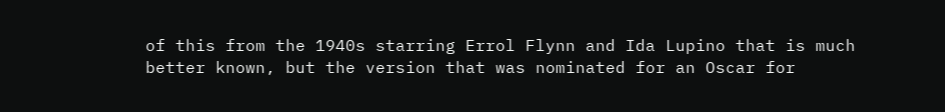of this from the 1940s starring Errol Flynn and Ida Lupino that is much better known, but the version that was nominated for an Oscar for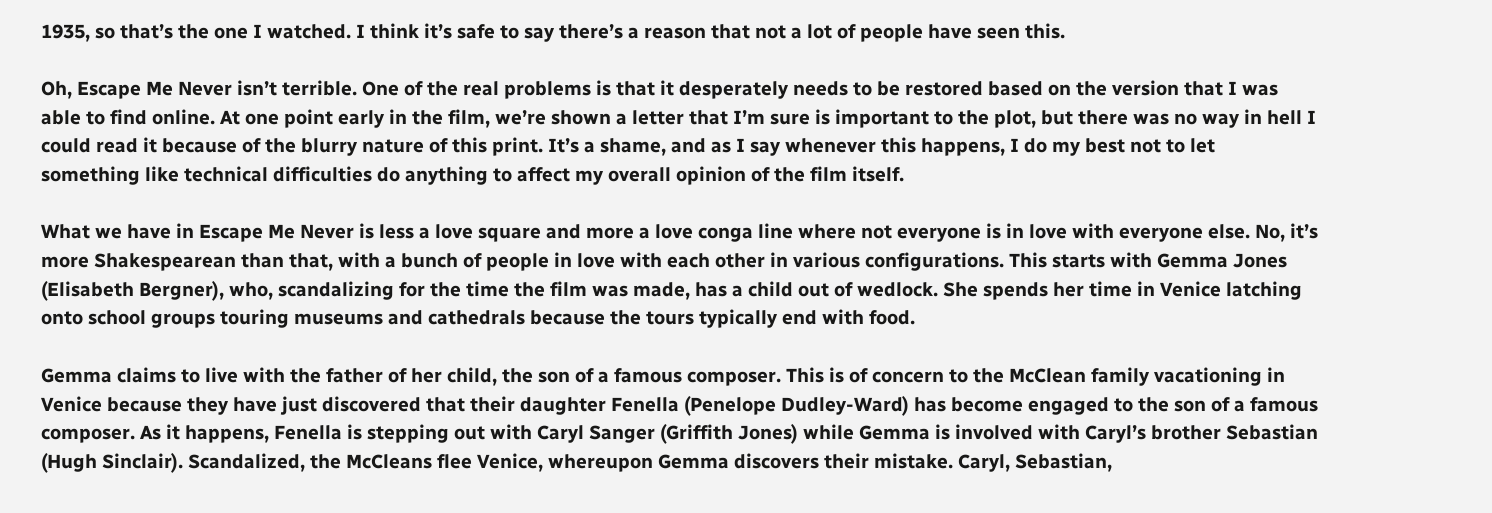1935, so that’s the one I watched. I think it’s safe to say there’s a reason that not a lot of people have seen this.

Oh, Escape Me Never isn’t terrible. One of the real problems is that it desperately needs to be restored based on the version that I was able to find online. At one point early in the film, we’re shown a letter that I’m sure is important to the plot, but there was no way in hell I could read it because of the blurry nature of this print. It’s a shame, and as I say whenever this happens, I do my best not to let something like technical difficulties do anything to affect my overall opinion of the film itself.

What we have in Escape Me Never is less a love square and more a love conga line where not everyone is in love with everyone else. No, it’s more Shakespearean than that, with a bunch of people in love with each other in various configurations. This starts with Gemma Jones (Elisabeth Bergner), who, scandalizing for the time the film was made, has a child out of wedlock. She spends her time in Venice latching onto school groups touring museums and cathedrals because the tours typically end with food.

Gemma claims to live with the father of her child, the son of a famous composer. This is of concern to the McClean family vacationing in Venice because they have just discovered that their daughter Fenella (Penelope Dudley-Ward) has become engaged to the son of a famous composer. As it happens, Fenella is stepping out with Caryl Sanger (Griffith Jones) while Gemma is involved with Caryl’s brother Sebastian (Hugh Sinclair). Scandalized, the McCleans flee Venice, whereupon Gemma discovers their mistake. Caryl, Sebastian,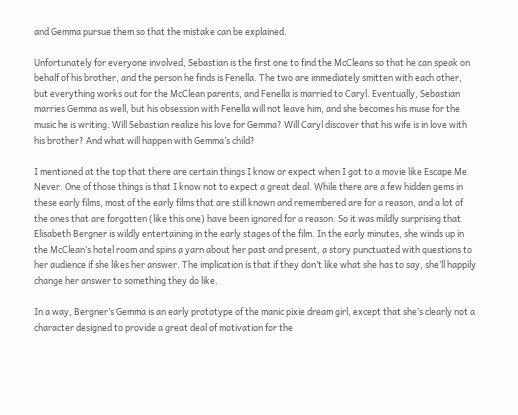and Gemma pursue them so that the mistake can be explained.

Unfortunately for everyone involved, Sebastian is the first one to find the McCleans so that he can speak on behalf of his brother, and the person he finds is Fenella. The two are immediately smitten with each other, but everything works out for the McClean parents, and Fenella is married to Caryl. Eventually, Sebastian marries Gemma as well, but his obsession with Fenella will not leave him, and she becomes his muse for the music he is writing. Will Sebastian realize his love for Gemma? Will Caryl discover that his wife is in love with his brother? And what will happen with Gemma’s child?

I mentioned at the top that there are certain things I know or expect when I got to a movie like Escape Me Never. One of those things is that I know not to expect a great deal. While there are a few hidden gems in these early films, most of the early films that are still known and remembered are for a reason, and a lot of the ones that are forgotten (like this one) have been ignored for a reason. So it was mildly surprising that Elisabeth Bergner is wildly entertaining in the early stages of the film. In the early minutes, she winds up in the McClean’s hotel room and spins a yarn about her past and present, a story punctuated with questions to her audience if she likes her answer. The implication is that if they don’t like what she has to say, she’ll happily change her answer to something they do like.

In a way, Bergner’s Gemma is an early prototype of the manic pixie dream girl, except that she’s clearly not a character designed to provide a great deal of motivation for the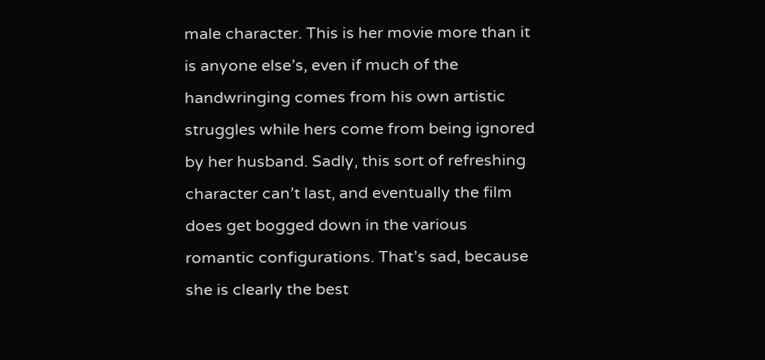male character. This is her movie more than it is anyone else’s, even if much of the handwringing comes from his own artistic struggles while hers come from being ignored by her husband. Sadly, this sort of refreshing character can’t last, and eventually the film does get bogged down in the various romantic configurations. That’s sad, because she is clearly the best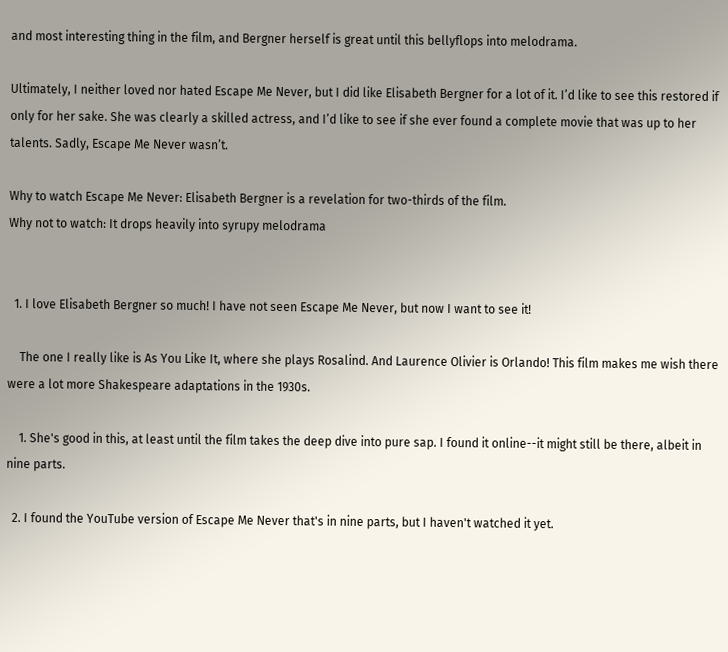and most interesting thing in the film, and Bergner herself is great until this bellyflops into melodrama.

Ultimately, I neither loved nor hated Escape Me Never, but I did like Elisabeth Bergner for a lot of it. I’d like to see this restored if only for her sake. She was clearly a skilled actress, and I’d like to see if she ever found a complete movie that was up to her talents. Sadly, Escape Me Never wasn’t.

Why to watch Escape Me Never: Elisabeth Bergner is a revelation for two-thirds of the film.
Why not to watch: It drops heavily into syrupy melodrama


  1. I love Elisabeth Bergner so much! I have not seen Escape Me Never, but now I want to see it!

    The one I really like is As You Like It, where she plays Rosalind. And Laurence Olivier is Orlando! This film makes me wish there were a lot more Shakespeare adaptations in the 1930s.

    1. She's good in this, at least until the film takes the deep dive into pure sap. I found it online--it might still be there, albeit in nine parts.

  2. I found the YouTube version of Escape Me Never that's in nine parts, but I haven't watched it yet.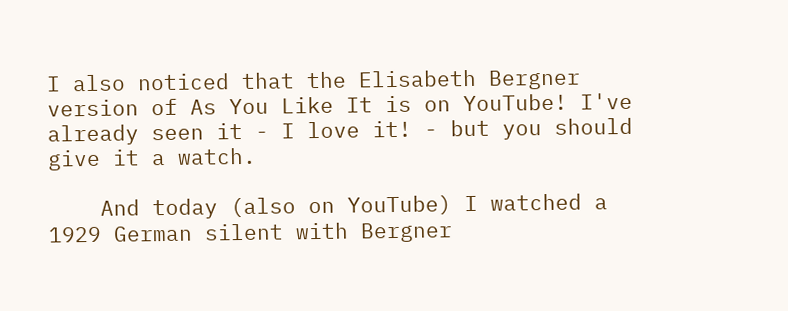I also noticed that the Elisabeth Bergner version of As You Like It is on YouTube! I've already seen it - I love it! - but you should give it a watch.

    And today (also on YouTube) I watched a 1929 German silent with Bergner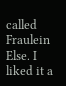called Fraulein Else. I liked it a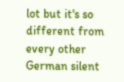lot but it's so different from every other German silent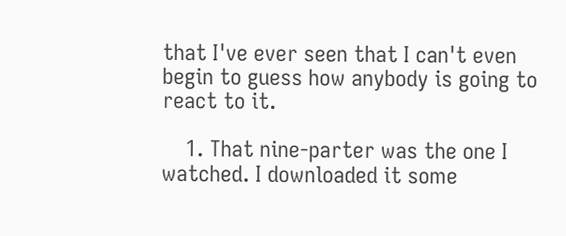that I've ever seen that I can't even begin to guess how anybody is going to react to it.

    1. That nine-parter was the one I watched. I downloaded it some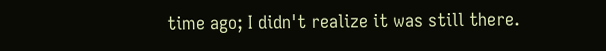time ago; I didn't realize it was still there.